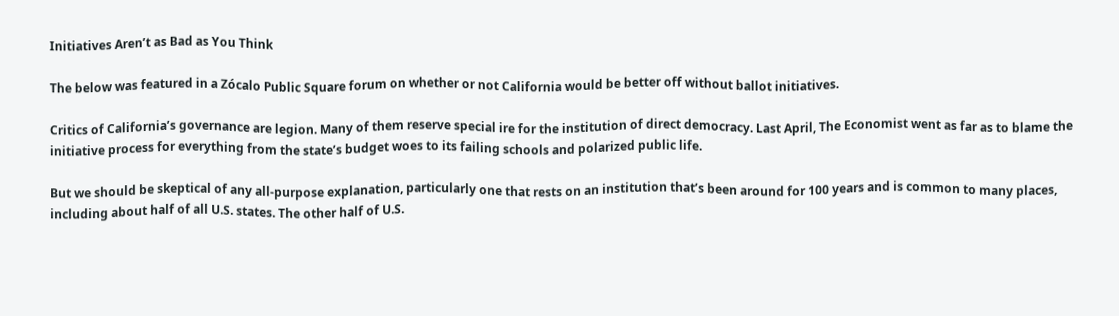Initiatives Aren’t as Bad as You Think

The below was featured in a Zócalo Public Square forum on whether or not California would be better off without ballot initiatives.

Critics of California’s governance are legion. Many of them reserve special ire for the institution of direct democracy. Last April, The Economist went as far as to blame the initiative process for everything from the state’s budget woes to its failing schools and polarized public life.

But we should be skeptical of any all-purpose explanation, particularly one that rests on an institution that’s been around for 100 years and is common to many places, including about half of all U.S. states. The other half of U.S.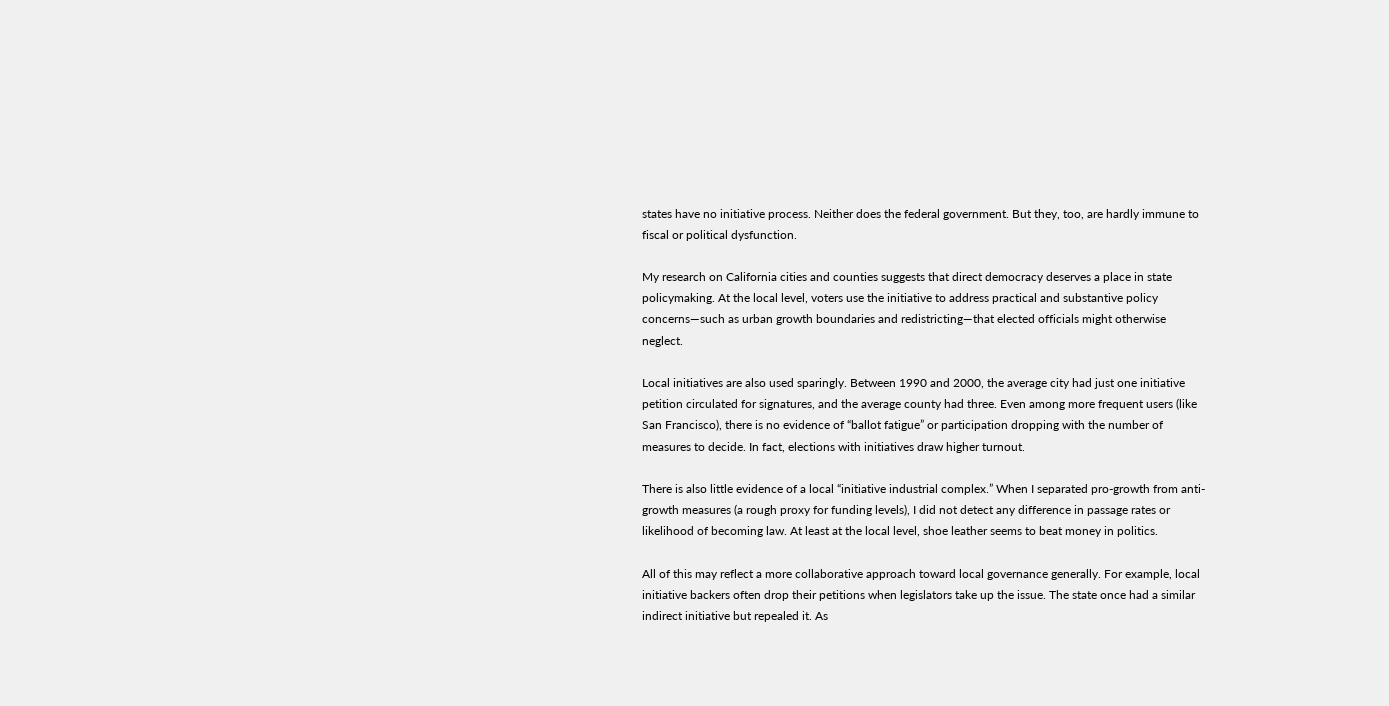states have no initiative process. Neither does the federal government. But they, too, are hardly immune to fiscal or political dysfunction.

My research on California cities and counties suggests that direct democracy deserves a place in state policymaking. At the local level, voters use the initiative to address practical and substantive policy concerns—such as urban growth boundaries and redistricting—that elected officials might otherwise neglect.

Local initiatives are also used sparingly. Between 1990 and 2000, the average city had just one initiative petition circulated for signatures, and the average county had three. Even among more frequent users (like San Francisco), there is no evidence of “ballot fatigue” or participation dropping with the number of measures to decide. In fact, elections with initiatives draw higher turnout.

There is also little evidence of a local “initiative industrial complex.” When I separated pro-growth from anti-growth measures (a rough proxy for funding levels), I did not detect any difference in passage rates or likelihood of becoming law. At least at the local level, shoe leather seems to beat money in politics.

All of this may reflect a more collaborative approach toward local governance generally. For example, local initiative backers often drop their petitions when legislators take up the issue. The state once had a similar indirect initiative but repealed it. As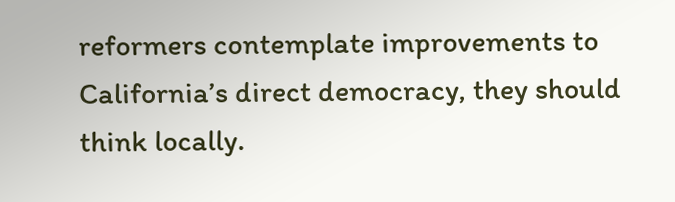reformers contemplate improvements to California’s direct democracy, they should think locally.